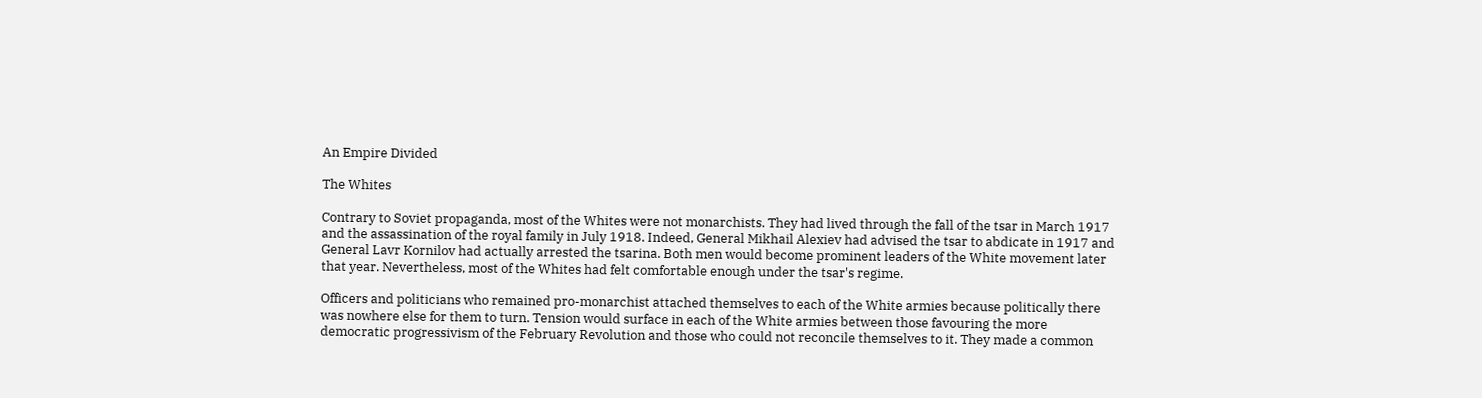An Empire Divided

The Whites

Contrary to Soviet propaganda, most of the Whites were not monarchists. They had lived through the fall of the tsar in March 1917 and the assassination of the royal family in July 1918. Indeed, General Mikhail Alexiev had advised the tsar to abdicate in 1917 and General Lavr Kornilov had actually arrested the tsarina. Both men would become prominent leaders of the White movement later that year. Nevertheless, most of the Whites had felt comfortable enough under the tsar's regime.

Officers and politicians who remained pro-monarchist attached themselves to each of the White armies because politically there was nowhere else for them to turn. Tension would surface in each of the White armies between those favouring the more democratic progressivism of the February Revolution and those who could not reconcile themselves to it. They made a common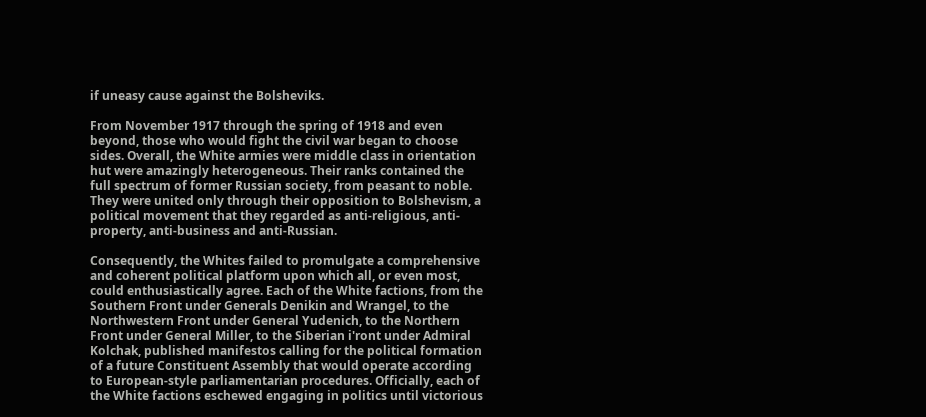if uneasy cause against the Bolsheviks.

From November 1917 through the spring of 1918 and even beyond, those who would fight the civil war began to choose sides. Overall, the White armies were middle class in orientation hut were amazingly heterogeneous. Their ranks contained the full spectrum of former Russian society, from peasant to noble. They were united only through their opposition to Bolshevism, a political movement that they regarded as anti-religious, anti-property, anti-business and anti-Russian.

Consequently, the Whites failed to promulgate a comprehensive and coherent political platform upon which all, or even most, could enthusiastically agree. Each of the White factions, from the Southern Front under Generals Denikin and Wrangel, to the Northwestern Front under General Yudenich, to the Northern Front under General Miller, to the Siberian i'ront under Admiral Kolchak, published manifestos calling for the political formation of a future Constituent Assembly that would operate according to European-style parliamentarian procedures. Officially, each of the White factions eschewed engaging in politics until victorious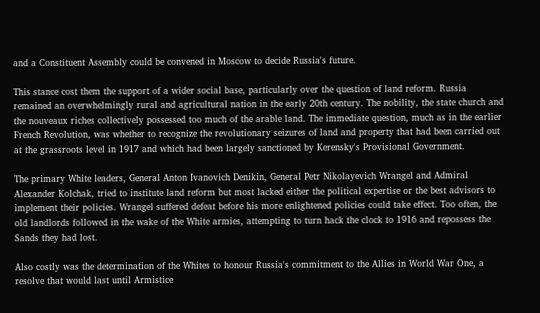and a Constituent Assembly could be convened in Moscow to decide Russia's future.

This stance cost them the support of a wider social base, particularly over the question of land reform. Russia remained an overwhelmingly rural and agricultural nation in the early 20th century. The nobility, the state church and the nouveaux riches collectively possessed too much of the arable land. The immediate question, much as in the earlier French Revolution, was whether to recognize the revolutionary seizures of land and property that had been carried out at the grassroots level in 1917 and which had been largely sanctioned by Kerensky's Provisional Government.

The primary White leaders, General Anton Ivanovich Denikin, General Petr Nikolayevich Wrangel and Admiral Alexander Kolchak, tried to institute land reform but most lacked either the political expertise or the best advisors to implement their policies. Wrangel suffered defeat before his more enlightened policies could take effect. Too often, the old landlords followed in the wake of the White armies, attempting to turn hack the clock to 1916 and repossess the Sands they had lost.

Also costly was the determination of the Whites to honour Russia's commitment to the Allies in World War One, a resolve that would last until Armistice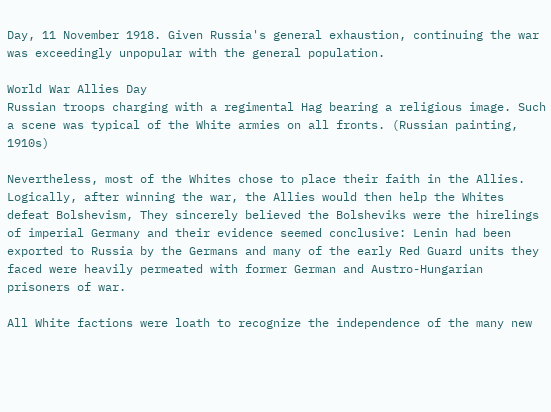Day, 11 November 1918. Given Russia's general exhaustion, continuing the war was exceedingly unpopular with the general population.

World War Allies Day
Russian troops charging with a regimental Hag bearing a religious image. Such a scene was typical of the White armies on all fronts. (Russian painting, 1910s)

Nevertheless, most of the Whites chose to place their faith in the Allies. Logically, after winning the war, the Allies would then help the Whites defeat Bolshevism, They sincerely believed the Bolsheviks were the hirelings of imperial Germany and their evidence seemed conclusive: Lenin had been exported to Russia by the Germans and many of the early Red Guard units they faced were heavily permeated with former German and Austro-Hungarian prisoners of war.

All White factions were loath to recognize the independence of the many new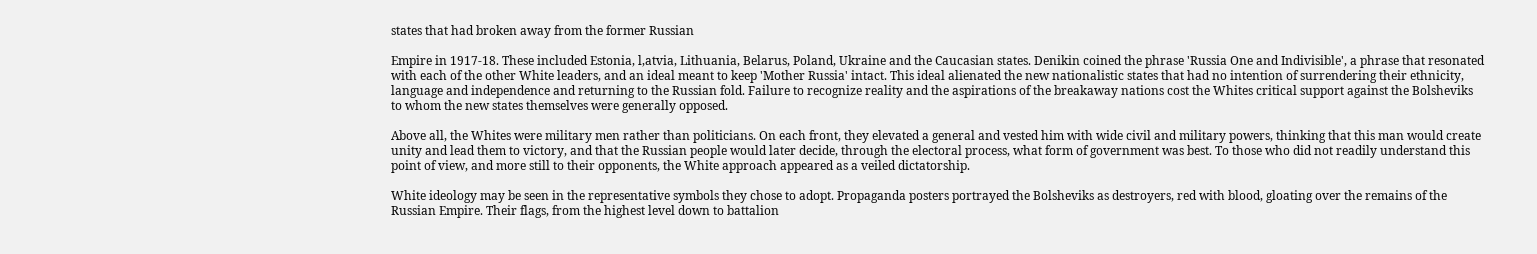states that had broken away from the former Russian

Empire in 1917-18. These included Estonia, l,atvia, Lithuania, Belarus, Poland, Ukraine and the Caucasian states. Denikin coined the phrase 'Russia One and Indivisible', a phrase that resonated with each of the other White leaders, and an ideal meant to keep 'Mother Russia' intact. This ideal alienated the new nationalistic states that had no intention of surrendering their ethnicity, language and independence and returning to the Russian fold. Failure to recognize reality and the aspirations of the breakaway nations cost the Whites critical support against the Bolsheviks to whom the new states themselves were generally opposed.

Above all, the Whites were military men rather than politicians. On each front, they elevated a general and vested him with wide civil and military powers, thinking that this man would create unity and lead them to victory, and that the Russian people would later decide, through the electoral process, what form of government was best. To those who did not readily understand this point of view, and more still to their opponents, the White approach appeared as a veiled dictatorship.

White ideology may be seen in the representative symbols they chose to adopt. Propaganda posters portrayed the Bolsheviks as destroyers, red with blood, gloating over the remains of the Russian Empire. Their flags, from the highest level down to battalion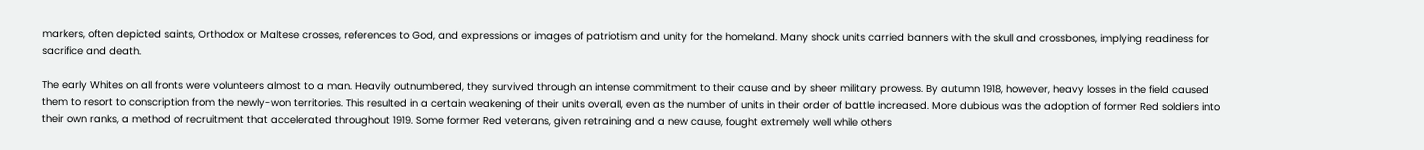markers, often depicted saints, Orthodox or Maltese crosses, references to God, and expressions or images of patriotism and unity for the homeland. Many shock units carried banners with the skull and crossbones, implying readiness for sacrifice and death.

The early Whites on all fronts were volunteers almost to a man. Heavily outnumbered, they survived through an intense commitment to their cause and by sheer military prowess. By autumn 1918, however, heavy losses in the field caused them to resort to conscription from the newly-won territories. This resulted in a certain weakening of their units overall, even as the number of units in their order of battle increased. More dubious was the adoption of former Red soldiers into their own ranks, a method of recruitment that accelerated throughout 1919. Some former Red veterans, given retraining and a new cause, fought extremely well while others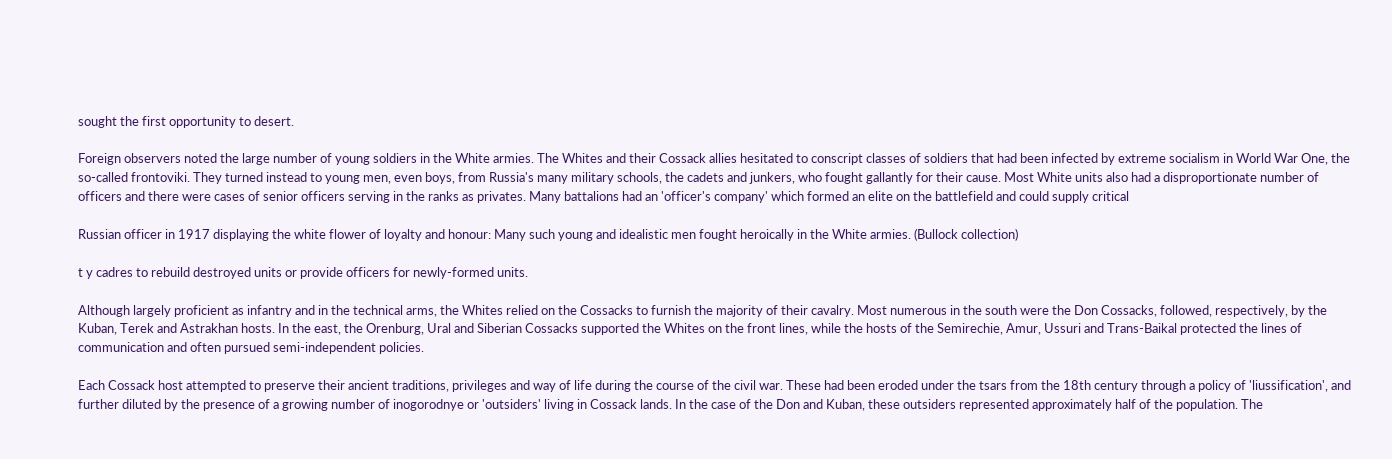sought the first opportunity to desert.

Foreign observers noted the large number of young soldiers in the White armies. The Whites and their Cossack allies hesitated to conscript classes of soldiers that had been infected by extreme socialism in World War One, the so-called frontoviki. They turned instead to young men, even boys, from Russia's many military schools, the cadets and junkers, who fought gallantly for their cause. Most White units also had a disproportionate number of officers and there were cases of senior officers serving in the ranks as privates. Many battalions had an 'officer's company' which formed an elite on the battlefield and could supply critical

Russian officer in 1917 displaying the white flower of loyalty and honour: Many such young and idealistic men fought heroically in the White armies. (Bullock collection)

t y cadres to rebuild destroyed units or provide officers for newly-formed units.

Although largely proficient as infantry and in the technical arms, the Whites relied on the Cossacks to furnish the majority of their cavalry. Most numerous in the south were the Don Cossacks, followed, respectively, by the Kuban, Terek and Astrakhan hosts. In the east, the Orenburg, Ural and Siberian Cossacks supported the Whites on the front lines, while the hosts of the Semirechie, Amur, Ussuri and Trans-Baikal protected the lines of communication and often pursued semi-independent policies.

Each Cossack host attempted to preserve their ancient traditions, privileges and way of life during the course of the civil war. These had been eroded under the tsars from the 18th century through a policy of 'liussification', and further diluted by the presence of a growing number of inogorodnye or 'outsiders' living in Cossack lands. In the case of the Don and Kuban, these outsiders represented approximately half of the population. The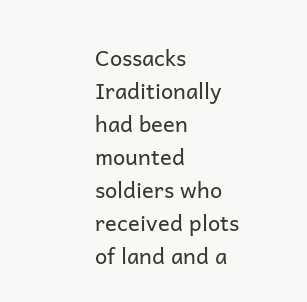Cossacks Iraditionally had been mounted soldiers who received plots of land and a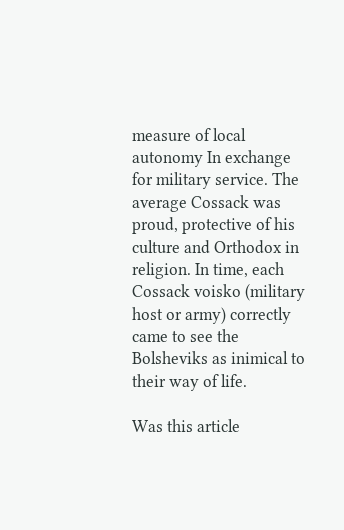measure of local autonomy In exchange for military service. The average Cossack was proud, protective of his culture and Orthodox in religion. In time, each Cossack voisko (military host or army) correctly came to see the Bolsheviks as inimical to their way of life.

Was this article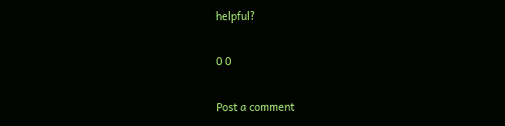helpful?

0 0

Post a comment